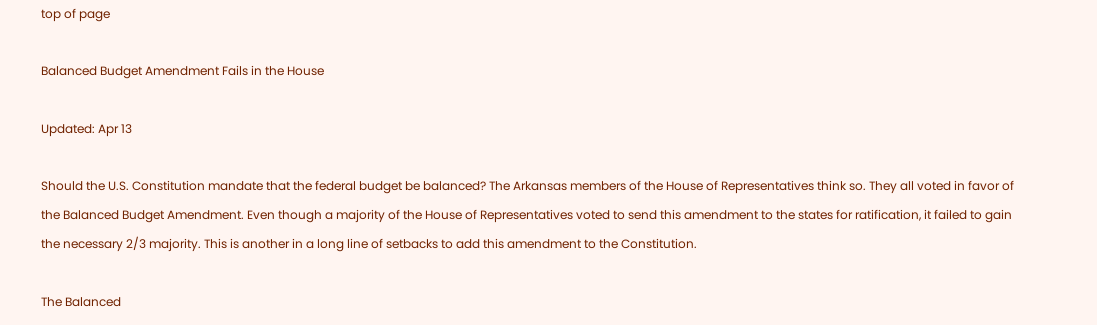top of page

Balanced Budget Amendment Fails in the House

Updated: Apr 13

Should the U.S. Constitution mandate that the federal budget be balanced? The Arkansas members of the House of Representatives think so. They all voted in favor of the Balanced Budget Amendment. Even though a majority of the House of Representatives voted to send this amendment to the states for ratification, it failed to gain the necessary 2/3 majority. This is another in a long line of setbacks to add this amendment to the Constitution.

The Balanced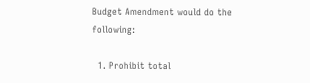Budget Amendment would do the following:

  1. Prohibit total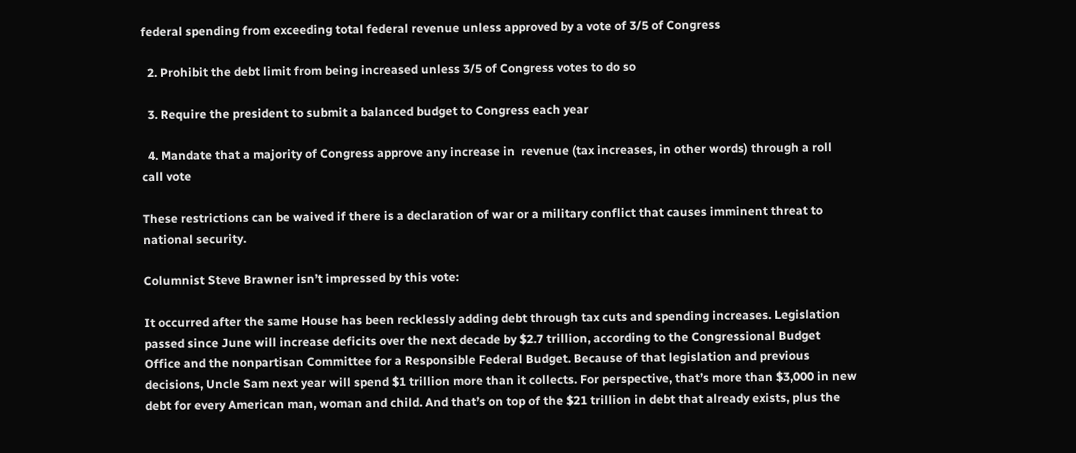federal spending from exceeding total federal revenue unless approved by a vote of 3/5 of Congress

  2. Prohibit the debt limit from being increased unless 3/5 of Congress votes to do so

  3. Require the president to submit a balanced budget to Congress each year

  4. Mandate that a majority of Congress approve any increase in  revenue (tax increases, in other words) through a roll call vote

These restrictions can be waived if there is a declaration of war or a military conflict that causes imminent threat to national security.

Columnist Steve Brawner isn’t impressed by this vote:

It occurred after the same House has been recklessly adding debt through tax cuts and spending increases. Legislation passed since June will increase deficits over the next decade by $2.7 trillion, according to the Congressional Budget Office and the nonpartisan Committee for a Responsible Federal Budget. Because of that legislation and previous decisions, Uncle Sam next year will spend $1 trillion more than it collects. For perspective, that’s more than $3,000 in new debt for every American man, woman and child. And that’s on top of the $21 trillion in debt that already exists, plus the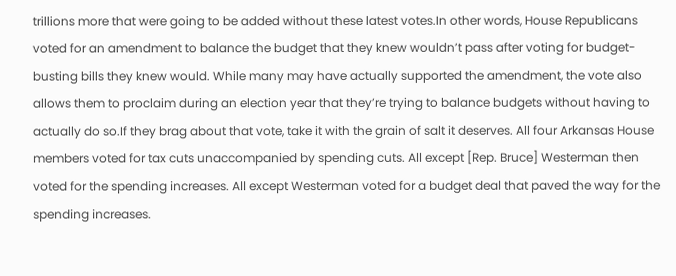trillions more that were going to be added without these latest votes.In other words, House Republicans voted for an amendment to balance the budget that they knew wouldn’t pass after voting for budget-busting bills they knew would. While many may have actually supported the amendment, the vote also allows them to proclaim during an election year that they’re trying to balance budgets without having to actually do so.If they brag about that vote, take it with the grain of salt it deserves. All four Arkansas House members voted for tax cuts unaccompanied by spending cuts. All except [Rep. Bruce] Westerman then voted for the spending increases. All except Westerman voted for a budget deal that paved the way for the spending increases.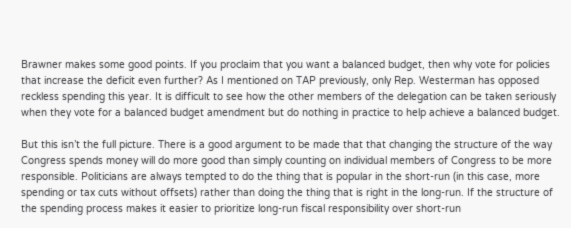Brawner makes some good points. If you proclaim that you want a balanced budget, then why vote for policies that increase the deficit even further? As I mentioned on TAP previously, only Rep. Westerman has opposed reckless spending this year. It is difficult to see how the other members of the delegation can be taken seriously when they vote for a balanced budget amendment but do nothing in practice to help achieve a balanced budget.

But this isn’t the full picture. There is a good argument to be made that that changing the structure of the way Congress spends money will do more good than simply counting on individual members of Congress to be more responsible. Politicians are always tempted to do the thing that is popular in the short-run (in this case, more spending or tax cuts without offsets) rather than doing the thing that is right in the long-run. If the structure of the spending process makes it easier to prioritize long-run fiscal responsibility over short-run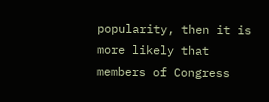popularity, then it is more likely that members of Congress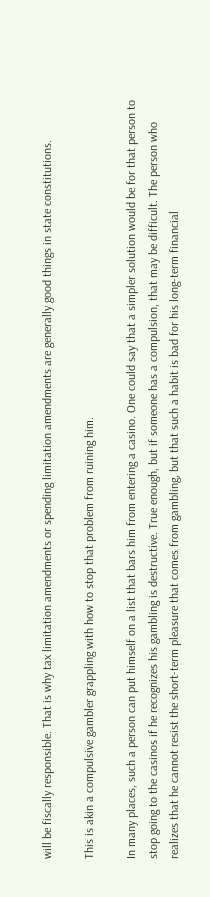will be fiscally responsible. That is why tax limitation amendments or spending limitation amendments are generally good things in state constitutions.

This is akin a compulsive gambler grappling with how to stop that problem from ruining him.

In many places, such a person can put himself on a list that bars him from entering a casino. One could say that a simpler solution would be for that person to stop going to the casinos if he recognizes his gambling is destructive. True enough, but if someone has a compulsion, that may be difficult. The person who realizes that he cannot resist the short-term pleasure that comes from gambling, but that such a habit is bad for his long-term financial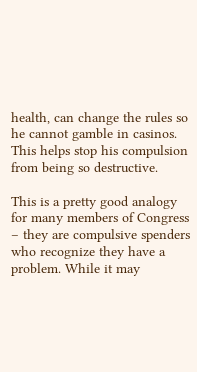health, can change the rules so he cannot gamble in casinos. This helps stop his compulsion from being so destructive.

This is a pretty good analogy for many members of Congress – they are compulsive spenders who recognize they have a problem. While it may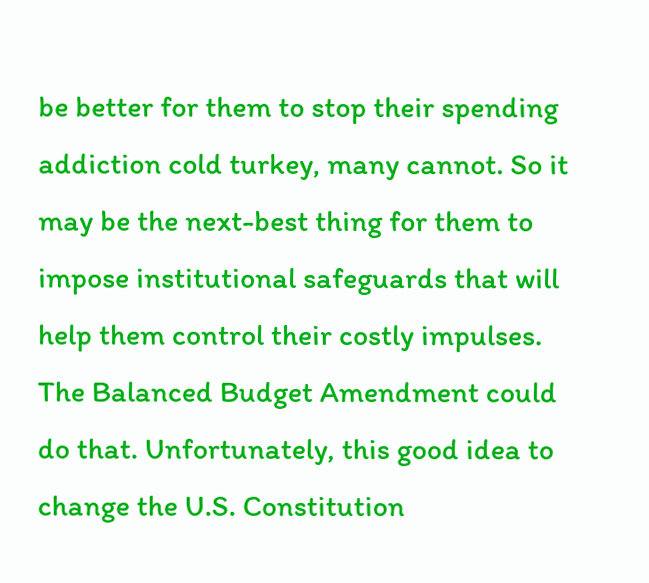be better for them to stop their spending addiction cold turkey, many cannot. So it may be the next-best thing for them to impose institutional safeguards that will help them control their costly impulses. The Balanced Budget Amendment could do that. Unfortunately, this good idea to change the U.S. Constitution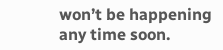won’t be happening any time soon.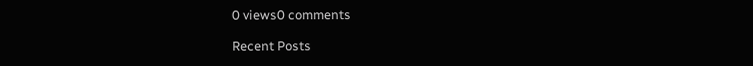0 views0 comments

Recent Posts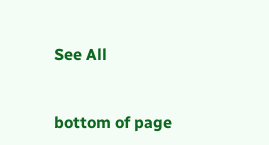See All


bottom of page